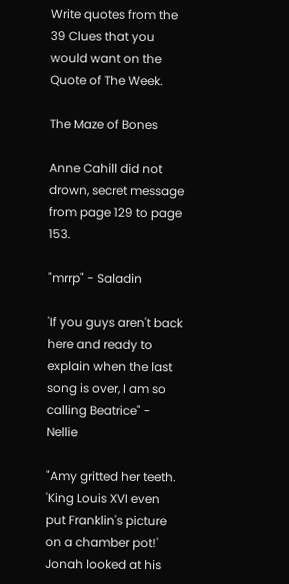Write quotes from the 39 Clues that you would want on the Quote of The Week.

The Maze of Bones

Anne Cahill did not drown, secret message from page 129 to page 153.

"mrrp" - Saladin

'If you guys aren't back here and ready to explain when the last song is over, I am so calling Beatrice" - Nellie

"Amy gritted her teeth. 'King Louis XVI even put Franklin's picture on a chamber pot!' Jonah looked at his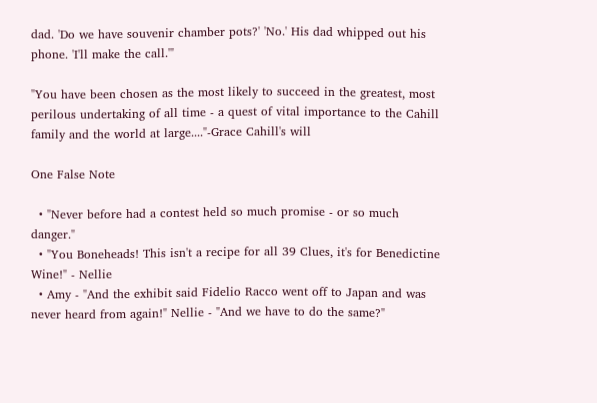dad. 'Do we have souvenir chamber pots?' 'No.' His dad whipped out his phone. 'I'll make the call.'"

"You have been chosen as the most likely to succeed in the greatest, most perilous undertaking of all time - a quest of vital importance to the Cahill family and the world at large...."-Grace Cahill's will

One False Note

  • "Never before had a contest held so much promise - or so much danger."
  • "You Boneheads! This isn't a recipe for all 39 Clues, it's for Benedictine Wine!" - Nellie
  • Amy - "And the exhibit said Fidelio Racco went off to Japan and was never heard from again!" Nellie - "And we have to do the same?"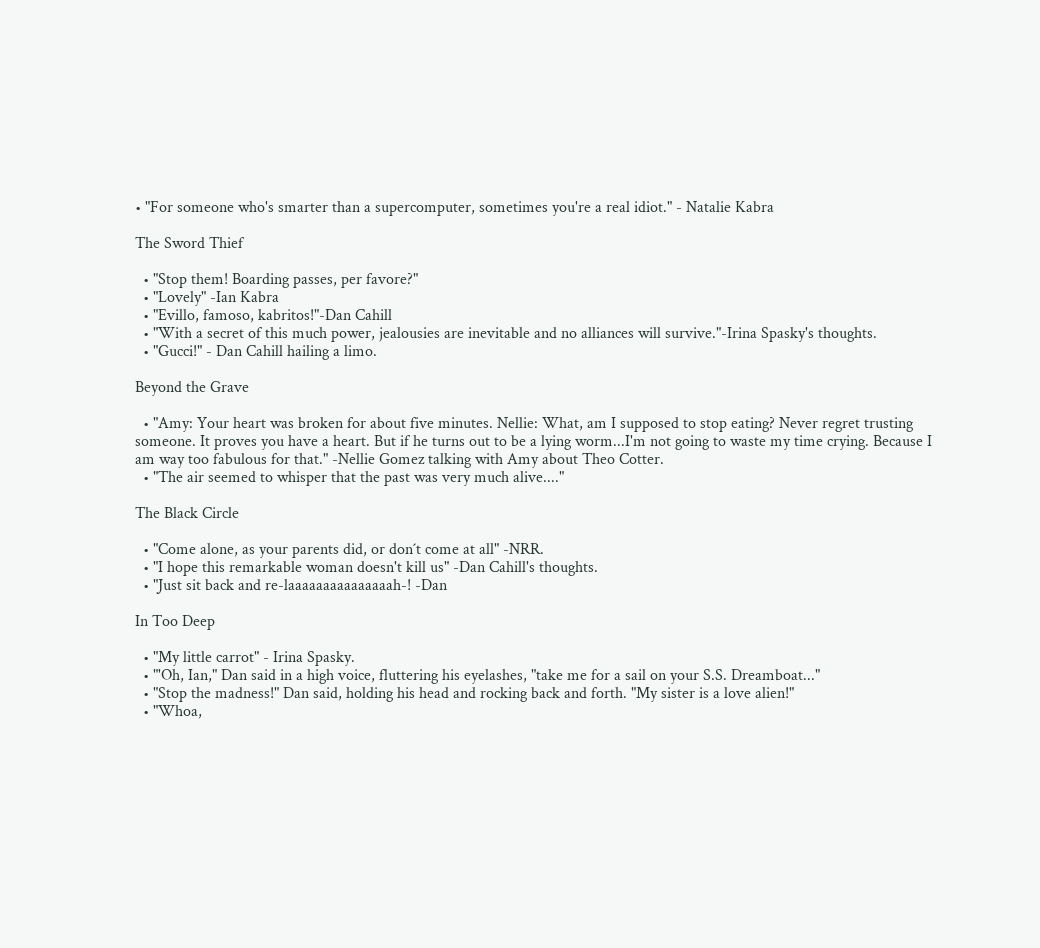• "For someone who's smarter than a supercomputer, sometimes you're a real idiot." - Natalie Kabra

The Sword Thief

  • "Stop them! Boarding passes, per favore?"
  • "Lovely" -Ian Kabra
  • "Evillo, famoso, kabritos!"-Dan Cahill
  • "With a secret of this much power, jealousies are inevitable and no alliances will survive."-Irina Spasky's thoughts.
  • "Gucci!" - Dan Cahill hailing a limo.

Beyond the Grave

  • "Amy: Your heart was broken for about five minutes. Nellie: What, am I supposed to stop eating? Never regret trusting someone. It proves you have a heart. But if he turns out to be a lying worm...I'm not going to waste my time crying. Because I am way too fabulous for that." -Nellie Gomez talking with Amy about Theo Cotter.
  • "The air seemed to whisper that the past was very much alive...."

The Black Circle

  • "Come alone, as your parents did, or don´t come at all" -NRR.
  • "I hope this remarkable woman doesn't kill us" -Dan Cahill's thoughts.
  • "Just sit back and re-laaaaaaaaaaaaaaah-! -Dan

In Too Deep

  • "My little carrot" - Irina Spasky.
  • "'Oh, Ian," Dan said in a high voice, fluttering his eyelashes, "take me for a sail on your S.S. Dreamboat..."
  • "Stop the madness!" Dan said, holding his head and rocking back and forth. "My sister is a love alien!"
  • "Whoa,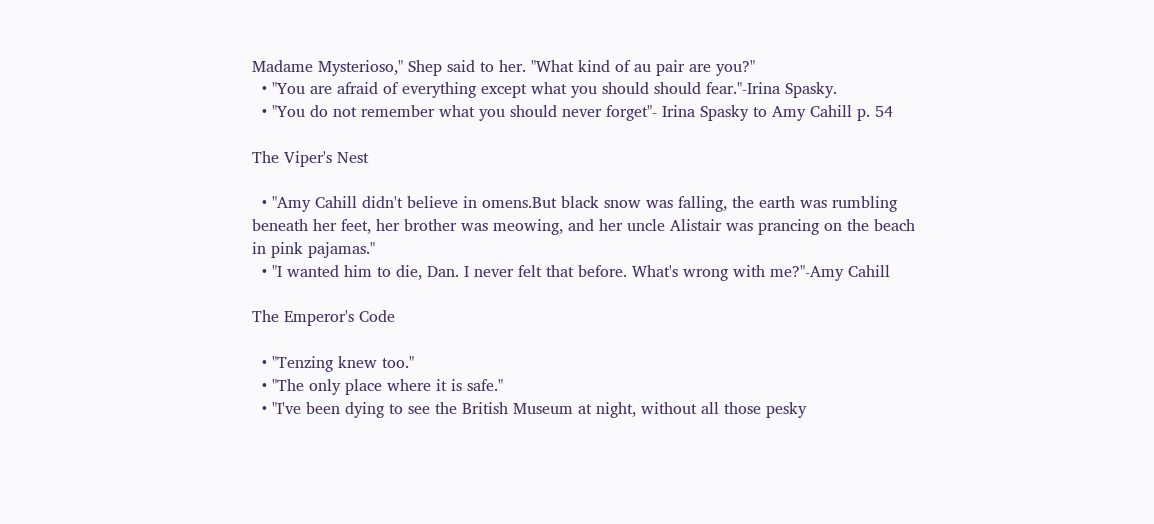Madame Mysterioso," Shep said to her. "What kind of au pair are you?"
  • "You are afraid of everything except what you should should fear."-Irina Spasky.
  • "You do not remember what you should never forget"- Irina Spasky to Amy Cahill p. 54

The Viper's Nest

  • "Amy Cahill didn't believe in omens.But black snow was falling, the earth was rumbling beneath her feet, her brother was meowing, and her uncle Alistair was prancing on the beach in pink pajamas."
  • "I wanted him to die, Dan. I never felt that before. What's wrong with me?"-Amy Cahill

The Emperor's Code

  • "Tenzing knew too."
  • "The only place where it is safe."
  • "I've been dying to see the British Museum at night, without all those pesky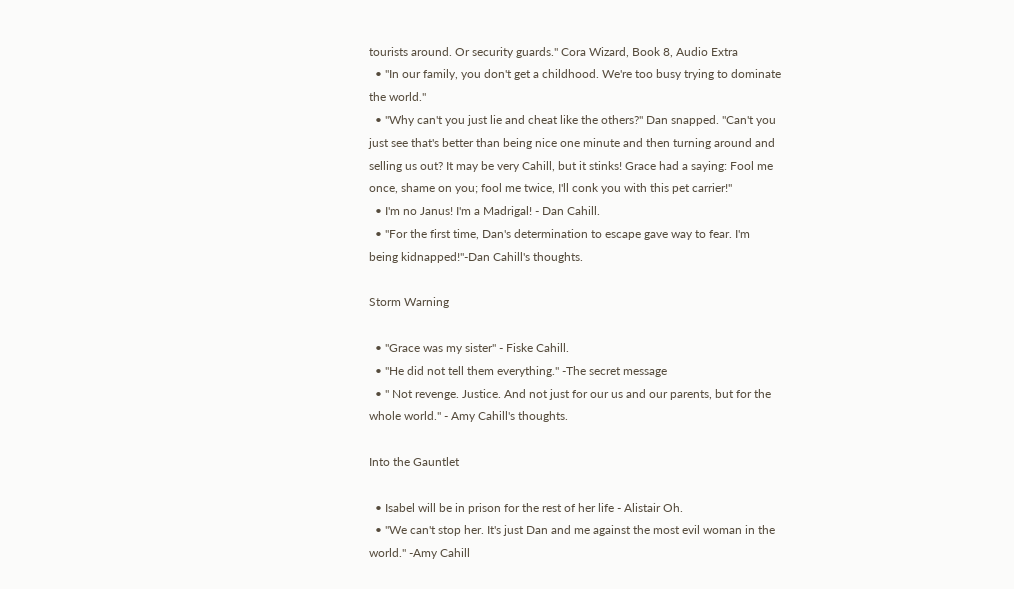tourists around. Or security guards." Cora Wizard, Book 8, Audio Extra
  • "In our family, you don't get a childhood. We're too busy trying to dominate the world."
  • "Why can't you just lie and cheat like the others?" Dan snapped. "Can't you just see that's better than being nice one minute and then turning around and selling us out? It may be very Cahill, but it stinks! Grace had a saying: Fool me once, shame on you; fool me twice, I'll conk you with this pet carrier!"
  • I'm no Janus! I'm a Madrigal! - Dan Cahill.
  • "For the first time, Dan's determination to escape gave way to fear. I'm being kidnapped!"-Dan Cahill's thoughts.

Storm Warning

  • "Grace was my sister" - Fiske Cahill.
  • "He did not tell them everything." -The secret message
  • " Not revenge. Justice. And not just for our us and our parents, but for the whole world." - Amy Cahill's thoughts.

Into the Gauntlet

  • Isabel will be in prison for the rest of her life - Alistair Oh.
  • "We can't stop her. It's just Dan and me against the most evil woman in the world." -Amy Cahill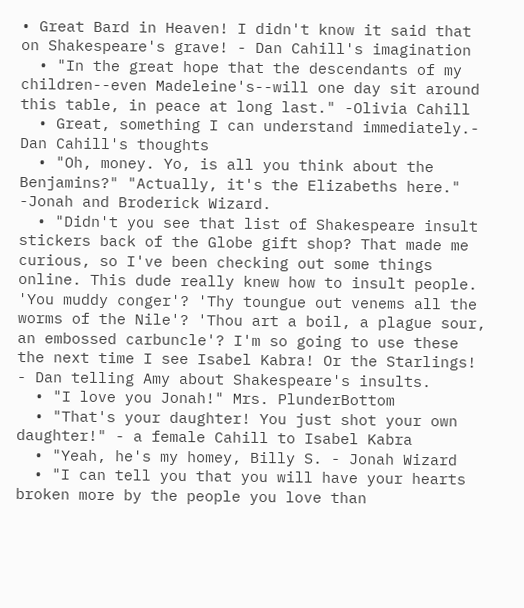• Great Bard in Heaven! I didn't know it said that on Shakespeare's grave! - Dan Cahill's imagination
  • "In the great hope that the descendants of my children--even Madeleine's--will one day sit around this table, in peace at long last." -Olivia Cahill
  • Great, something I can understand immediately.- Dan Cahill's thoughts
  • "Oh, money. Yo, is all you think about the Benjamins?" "Actually, it's the Elizabeths here." -Jonah and Broderick Wizard.
  • "Didn't you see that list of Shakespeare insult stickers back of the Globe gift shop? That made me curious, so I've been checking out some things online. This dude really knew how to insult people. 'You muddy conger'? 'Thy toungue out venems all the worms of the Nile'? 'Thou art a boil, a plague sour, an embossed carbuncle'? I'm so going to use these the next time I see Isabel Kabra! Or the Starlings! - Dan telling Amy about Shakespeare's insults.
  • "I love you Jonah!" Mrs. PlunderBottom
  • "That's your daughter! You just shot your own daughter!" - a female Cahill to Isabel Kabra
  • "Yeah, he's my homey, Billy S. - Jonah Wizard
  • "I can tell you that you will have your hearts broken more by the people you love than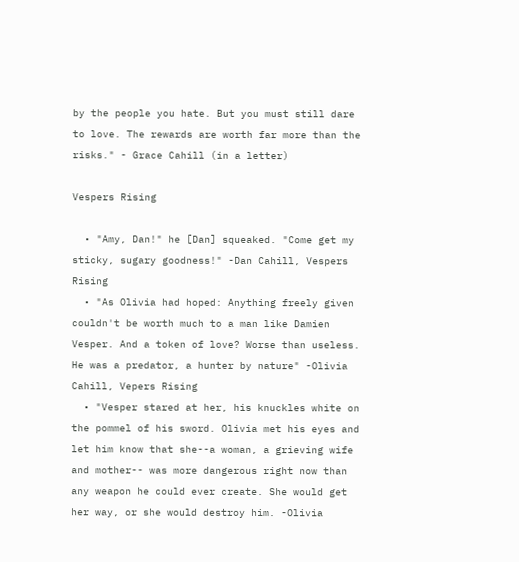by the people you hate. But you must still dare to love. The rewards are worth far more than the risks." - Grace Cahill (in a letter)

Vespers Rising

  • "Amy, Dan!" he [Dan] squeaked. "Come get my sticky, sugary goodness!" -Dan Cahill, Vespers Rising
  • "As Olivia had hoped: Anything freely given couldn't be worth much to a man like Damien Vesper. And a token of love? Worse than useless. He was a predator, a hunter by nature" -Olivia Cahill, Vepers Rising
  • "Vesper stared at her, his knuckles white on the pommel of his sword. Olivia met his eyes and let him know that she--a woman, a grieving wife and mother-- was more dangerous right now than any weapon he could ever create. She would get her way, or she would destroy him. -Olivia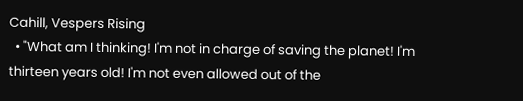Cahill, Vespers Rising
  • "What am I thinking! I'm not in charge of saving the planet! I'm thirteen years old! I'm not even allowed out of the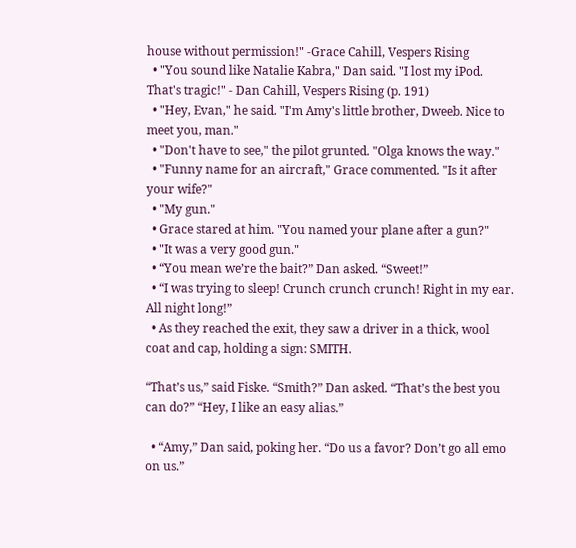house without permission!" -Grace Cahill, Vespers Rising
  • "You sound like Natalie Kabra," Dan said. "I lost my iPod. That's tragic!" - Dan Cahill, Vespers Rising (p. 191)
  • "Hey, Evan," he said. "I'm Amy's little brother, Dweeb. Nice to meet you, man."
  • "Don't have to see," the pilot grunted. "Olga knows the way."
  • "Funny name for an aircraft," Grace commented. "Is it after your wife?"
  • "My gun."
  • Grace stared at him. "You named your plane after a gun?"
  • "It was a very good gun."
  • “You mean we’re the bait?” Dan asked. “Sweet!”
  • “I was trying to sleep! Crunch crunch crunch! Right in my ear. All night long!”
  • As they reached the exit, they saw a driver in a thick, wool coat and cap, holding a sign: SMITH.

“That’s us,” said Fiske. “Smith?” Dan asked. “That’s the best you can do?” “Hey, I like an easy alias.”

  • “Amy,” Dan said, poking her. “Do us a favor? Don’t go all emo on us.”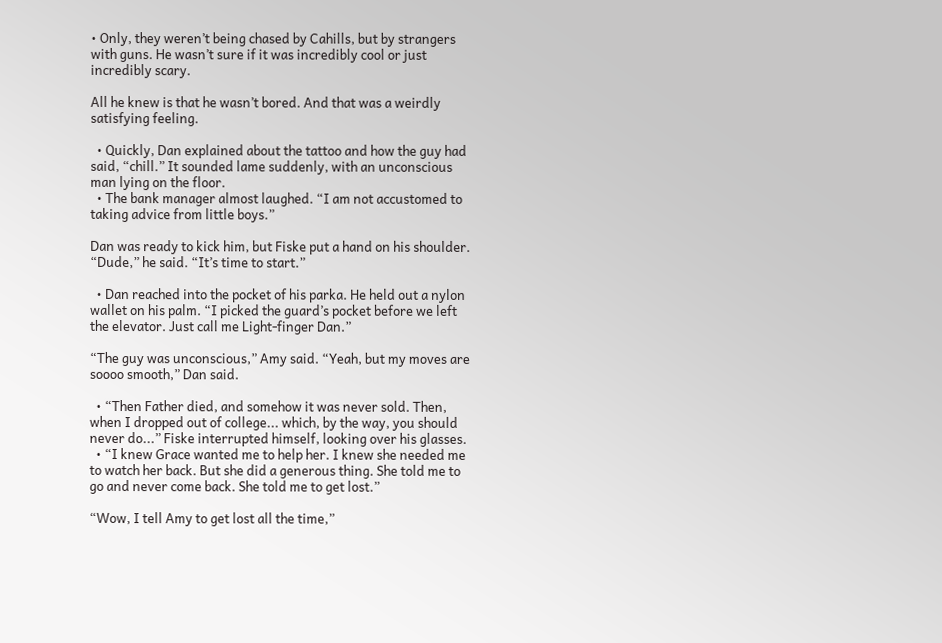• Only, they weren’t being chased by Cahills, but by strangers with guns. He wasn’t sure if it was incredibly cool or just incredibly scary.

All he knew is that he wasn’t bored. And that was a weirdly satisfying feeling.

  • Quickly, Dan explained about the tattoo and how the guy had said, “chill.” It sounded lame suddenly, with an unconscious man lying on the floor.
  • The bank manager almost laughed. “I am not accustomed to taking advice from little boys.”

Dan was ready to kick him, but Fiske put a hand on his shoulder. “Dude,” he said. “It’s time to start.”

  • Dan reached into the pocket of his parka. He held out a nylon wallet on his palm. “I picked the guard’s pocket before we left the elevator. Just call me Light-finger Dan.”

“The guy was unconscious,” Amy said. “Yeah, but my moves are soooo smooth,” Dan said.

  • “Then Father died, and somehow it was never sold. Then, when I dropped out of college... which, by the way, you should never do...” Fiske interrupted himself, looking over his glasses.
  • “I knew Grace wanted me to help her. I knew she needed me to watch her back. But she did a generous thing. She told me to go and never come back. She told me to get lost.”

“Wow, I tell Amy to get lost all the time,”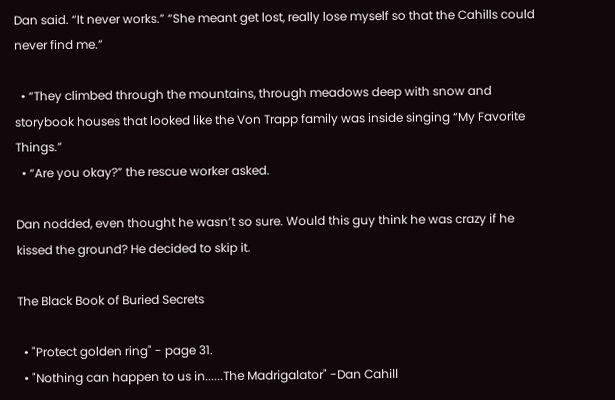Dan said. “It never works.” “She meant get lost, really lose myself so that the Cahills could never find me.”

  • “They climbed through the mountains, through meadows deep with snow and storybook houses that looked like the Von Trapp family was inside singing “My Favorite Things.”
  • “Are you okay?” the rescue worker asked.

Dan nodded, even thought he wasn’t so sure. Would this guy think he was crazy if he kissed the ground? He decided to skip it.

The Black Book of Buried Secrets

  • "Protect golden ring" - page 31.
  • "Nothing can happen to us in......The Madrigalator" -Dan Cahill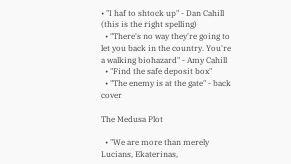• "I haf to shtock up" - Dan Cahill (this is the right spelling)
  • "There's no way they're going to let you back in the country. You're a walking biohazard" - Amy Cahill
  • "Find the safe deposit box"
  • "The enemy is at the gate" - back cover

The Medusa Plot

  • "We are more than merely Lucians, Ekaterinas,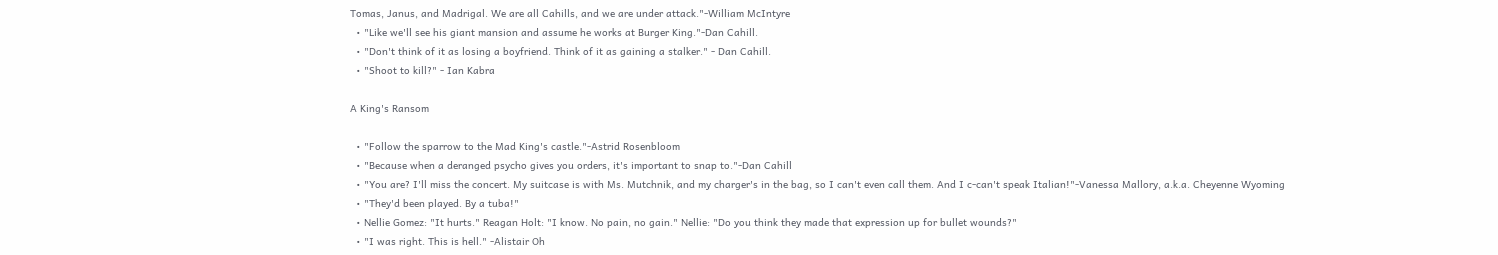Tomas, Janus, and Madrigal. We are all Cahills, and we are under attack."-William McIntyre
  • "Like we'll see his giant mansion and assume he works at Burger King."-Dan Cahill.
  • "Don't think of it as losing a boyfriend. Think of it as gaining a stalker." - Dan Cahill.
  • "Shoot to kill?" - Ian Kabra

A King's Ransom

  • "Follow the sparrow to the Mad King's castle."-Astrid Rosenbloom
  • "Because when a deranged psycho gives you orders, it's important to snap to."-Dan Cahill
  • "You are? I'll miss the concert. My suitcase is with Ms. Mutchnik, and my charger's in the bag, so I can't even call them. And I c-can't speak Italian!"-Vanessa Mallory, a.k.a. Cheyenne Wyoming
  • "They'd been played. By a tuba!"
  • Nellie Gomez: "It hurts." Reagan Holt: "I know. No pain, no gain." Nellie: "Do you think they made that expression up for bullet wounds?"
  • "I was right. This is hell." -Alistair Oh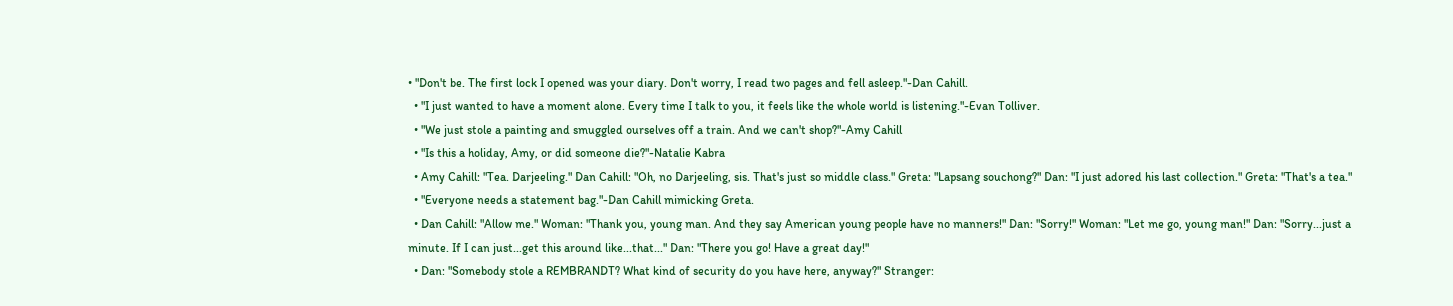• "Don't be. The first lock I opened was your diary. Don't worry, I read two pages and fell asleep."-Dan Cahill.
  • "I just wanted to have a moment alone. Every time I talk to you, it feels like the whole world is listening."-Evan Tolliver.
  • "We just stole a painting and smuggled ourselves off a train. And we can't shop?"-Amy Cahill
  • "Is this a holiday, Amy, or did someone die?"-Natalie Kabra
  • Amy Cahill: "Tea. Darjeeling." Dan Cahill: "Oh, no Darjeeling, sis. That's just so middle class." Greta: "Lapsang souchong?" Dan: "I just adored his last collection." Greta: "That's a tea."
  • "Everyone needs a statement bag."-Dan Cahill mimicking Greta.
  • Dan Cahill: "Allow me." Woman: "Thank you, young man. And they say American young people have no manners!" Dan: "Sorry!" Woman: "Let me go, young man!" Dan: "Sorry...just a minute. If I can just...get this around like...that..." Dan: "There you go! Have a great day!"
  • Dan: "Somebody stole a REMBRANDT? What kind of security do you have here, anyway?" Stranger: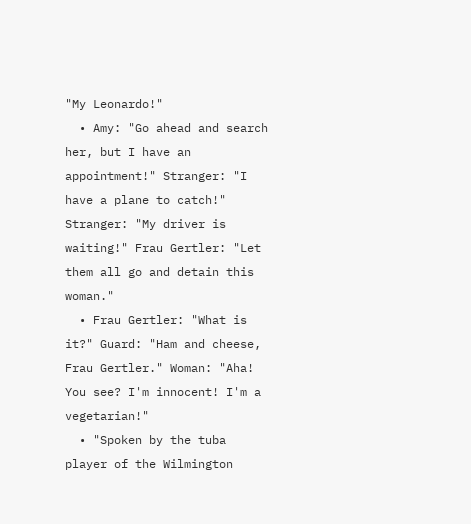"My Leonardo!"
  • Amy: "Go ahead and search her, but I have an appointment!" Stranger: "I have a plane to catch!" Stranger: "My driver is waiting!" Frau Gertler: "Let them all go and detain this woman."
  • Frau Gertler: "What is it?" Guard: "Ham and cheese, Frau Gertler." Woman: "Aha! You see? I'm innocent! I'm a vegetarian!"
  • "Spoken by the tuba player of the Wilmington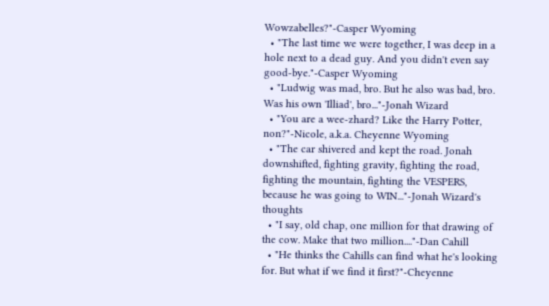Wowzabelles?"-Casper Wyoming
  • "The last time we were together, I was deep in a hole next to a dead guy. And you didn't even say good-bye."-Casper Wyoming
  • "Ludwig was mad, bro. But he also was bad, bro. Was his own 'Illiad', bro..."-Jonah Wizard
  • "You are a wee-zhard? Like the Harry Potter, non?"-Nicole, a.k.a. Cheyenne Wyoming
  • "The car shivered and kept the road. Jonah downshifted, fighting gravity, fighting the road, fighting the mountain, fighting the VESPERS, because he was going to WIN..."-Jonah Wizard's thoughts
  • "I say, old chap, one million for that drawing of the cow. Make that two million...."-Dan Cahill
  • "He thinks the Cahills can find what he's looking for. But what if we find it first?"-Cheyenne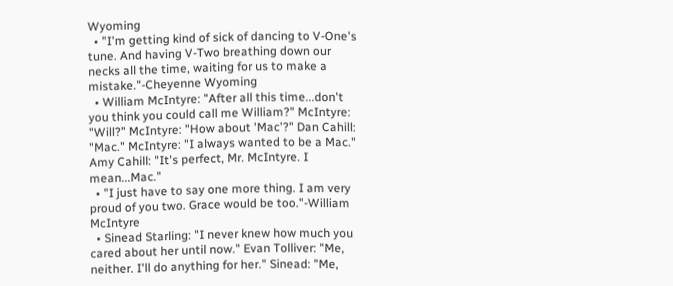Wyoming
  • "I'm getting kind of sick of dancing to V-One's tune. And having V-Two breathing down our necks all the time, waiting for us to make a mistake."-Cheyenne Wyoming
  • William McIntyre: "After all this time...don't you think you could call me William?" McIntyre: "Will?" McIntyre: "How about 'Mac'?" Dan Cahill: "Mac." McIntyre: "I always wanted to be a Mac." Amy Cahill: "It's perfect, Mr. McIntyre. I mean...Mac."
  • "I just have to say one more thing. I am very proud of you two. Grace would be too."-William McIntyre
  • Sinead Starling: "I never knew how much you cared about her until now." Evan Tolliver: "Me, neither. I'll do anything for her." Sinead: "Me,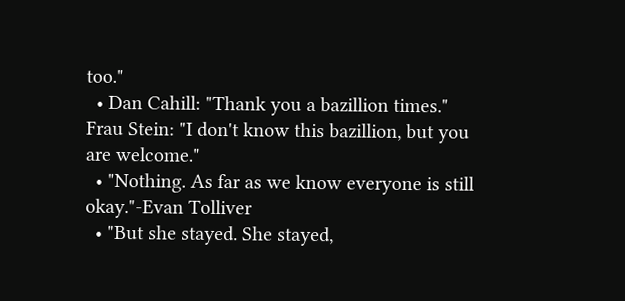too."
  • Dan Cahill: "Thank you a bazillion times." Frau Stein: "I don't know this bazillion, but you are welcome."
  • "Nothing. As far as we know everyone is still okay."-Evan Tolliver
  • "But she stayed. She stayed,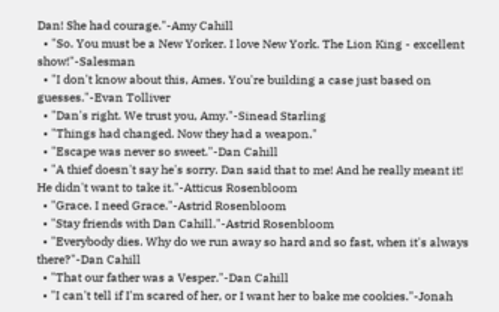Dan! She had courage."-Amy Cahill
  • "So. You must be a New Yorker. I love New York. The Lion King - excellent show!"-Salesman
  • "I don't know about this, Ames. You're building a case just based on guesses."-Evan Tolliver
  • "Dan's right. We trust you, Amy."-Sinead Starling
  • "Things had changed. Now they had a weapon."
  • "Escape was never so sweet."-Dan Cahill
  • "A thief doesn't say he's sorry. Dan said that to me! And he really meant it! He didn't want to take it."-Atticus Rosenbloom
  • "Grace. I need Grace."-Astrid Rosenbloom
  • "Stay friends with Dan Cahill."-Astrid Rosenbloom
  • "Everybody dies. Why do we run away so hard and so fast, when it's always there?"-Dan Cahill
  • "That our father was a Vesper."-Dan Cahill
  • "I can't tell if I'm scared of her, or I want her to bake me cookies."-Jonah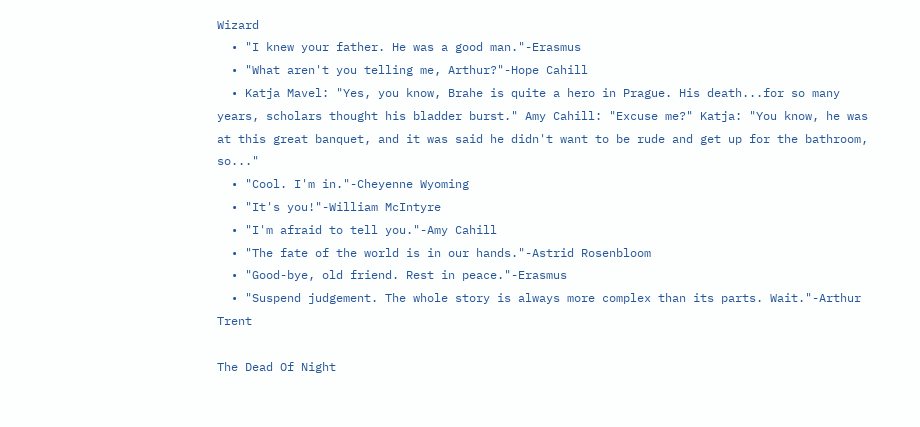Wizard
  • "I knew your father. He was a good man."-Erasmus
  • "What aren't you telling me, Arthur?"-Hope Cahill
  • Katja Mavel: "Yes, you know, Brahe is quite a hero in Prague. His death...for so many years, scholars thought his bladder burst." Amy Cahill: "Excuse me?" Katja: "You know, he was at this great banquet, and it was said he didn't want to be rude and get up for the bathroom, so..."
  • "Cool. I'm in."-Cheyenne Wyoming
  • "It's you!"-William McIntyre
  • "I'm afraid to tell you."-Amy Cahill
  • "The fate of the world is in our hands."-Astrid Rosenbloom
  • "Good-bye, old friend. Rest in peace."-Erasmus
  • "Suspend judgement. The whole story is always more complex than its parts. Wait."-Arthur Trent

The Dead Of Night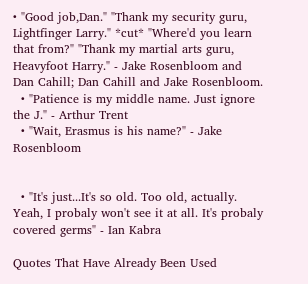• "Good job,Dan." "Thank my security guru, Lightfinger Larry." *cut* "Where'd you learn that from?" "Thank my martial arts guru, Heavyfoot Harry." - Jake Rosenbloom and Dan Cahill; Dan Cahill and Jake Rosenbloom.
  • "Patience is my middle name. Just ignore the J." - Arthur Trent
  • "Wait, Erasmus is his name?" - Jake Rosenbloom


  • "It's just...It's so old. Too old, actually. Yeah, I probaly won't see it at all. It's probaly covered germs" - Ian Kabra

Quotes That Have Already Been Used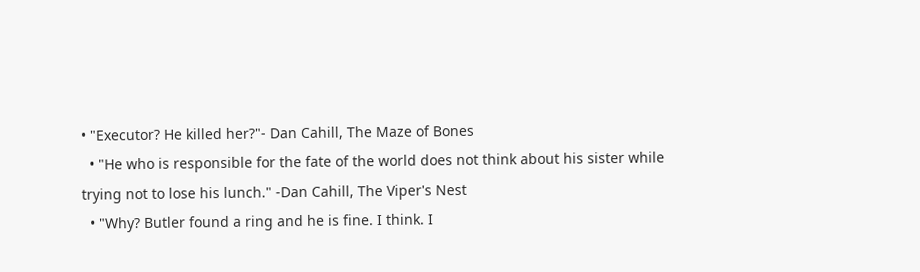• "Executor? He killed her?"- Dan Cahill, The Maze of Bones
  • "He who is responsible for the fate of the world does not think about his sister while trying not to lose his lunch." -Dan Cahill, The Viper's Nest
  • "Why? Butler found a ring and he is fine. I think. I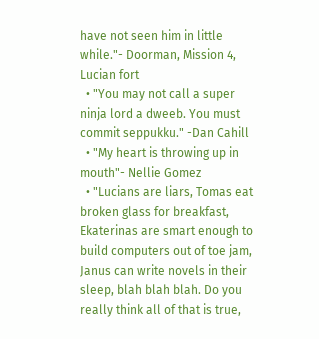have not seen him in little while."- Doorman, Mission 4, Lucian fort
  • "You may not call a super ninja lord a dweeb. You must commit seppukku." -Dan Cahill
  • "My heart is throwing up in mouth"- Nellie Gomez
  • "Lucians are liars, Tomas eat broken glass for breakfast, Ekaterinas are smart enough to build computers out of toe jam, Janus can write novels in their sleep, blah blah blah. Do you really think all of that is true,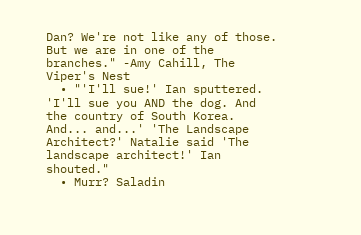Dan? We're not like any of those. But we are in one of the branches." -Amy Cahill, The Viper's Nest
  • "'I'll sue!' Ian sputtered. 'I'll sue you AND the dog. And the country of South Korea. And... and...' 'The Landscape Architect?' Natalie said 'The landscape architect!' Ian shouted."
  • Murr? Saladin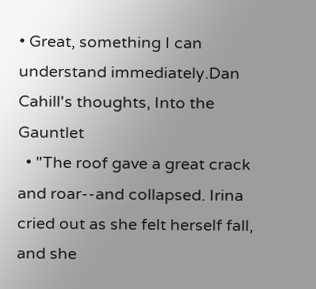• Great, something I can understand immediately.Dan Cahill's thoughts, Into the Gauntlet
  • "The roof gave a great crack and roar--and collapsed. Irina cried out as she felt herself fall, and she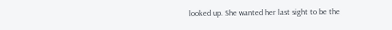looked up. She wanted her last sight to be the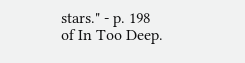stars." - p. 198 of In Too Deep.